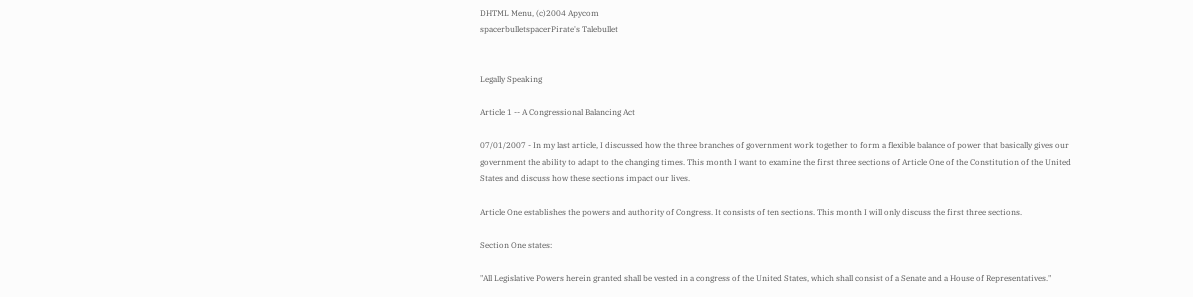DHTML Menu, (c)2004 Apycom
spacerbulletspacerPirate's Talebullet


Legally Speaking

Article 1 -- A Congressional Balancing Act

07/01/2007 - In my last article, I discussed how the three branches of government work together to form a flexible balance of power that basically gives our government the ability to adapt to the changing times. This month I want to examine the first three sections of Article One of the Constitution of the United States and discuss how these sections impact our lives.

Article One establishes the powers and authority of Congress. It consists of ten sections. This month I will only discuss the first three sections.

Section One states:

"All Legislative Powers herein granted shall be vested in a congress of the United States, which shall consist of a Senate and a House of Representatives."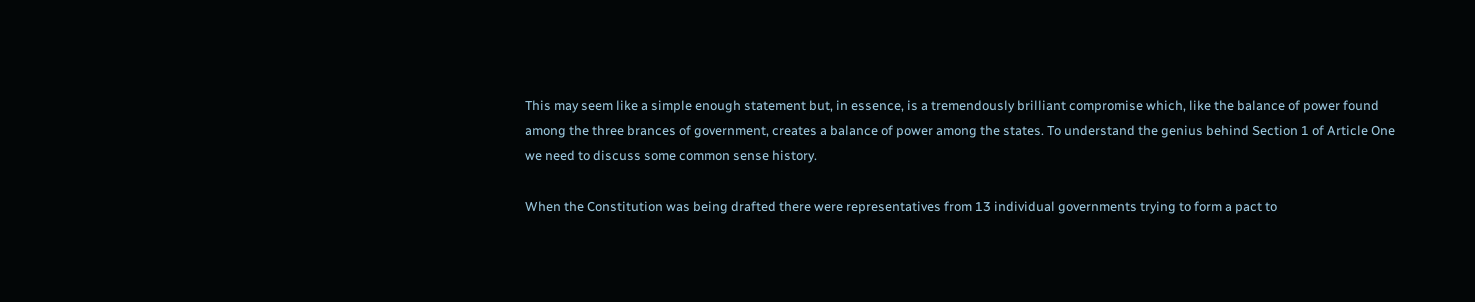This may seem like a simple enough statement but, in essence, is a tremendously brilliant compromise which, like the balance of power found among the three brances of government, creates a balance of power among the states. To understand the genius behind Section 1 of Article One we need to discuss some common sense history.

When the Constitution was being drafted there were representatives from 13 individual governments trying to form a pact to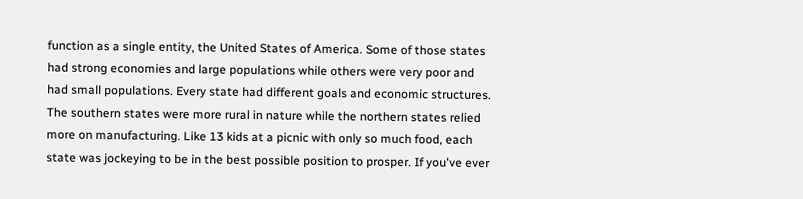function as a single entity, the United States of America. Some of those states had strong economies and large populations while others were very poor and had small populations. Every state had different goals and economic structures. The southern states were more rural in nature while the northern states relied more on manufacturing. Like 13 kids at a picnic with only so much food, each state was jockeying to be in the best possible position to prosper. If you've ever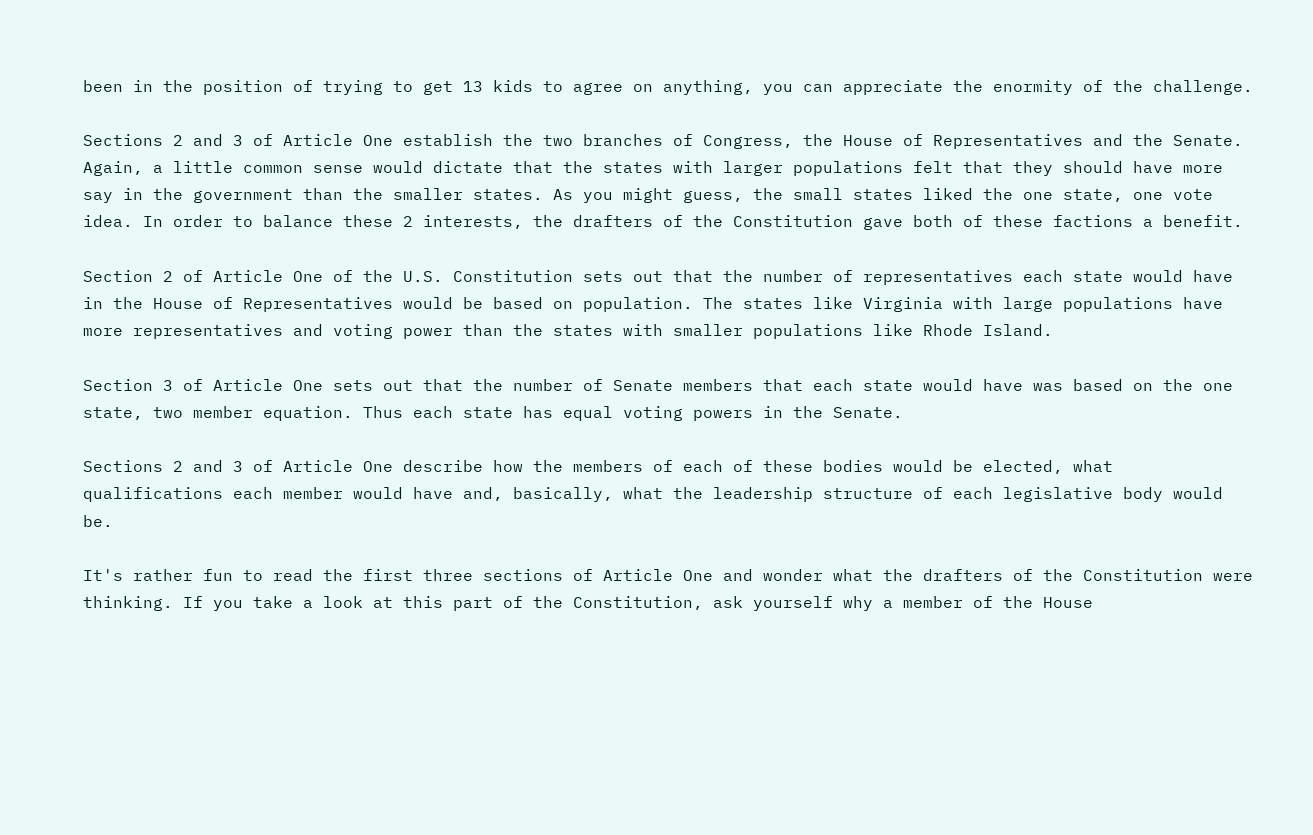been in the position of trying to get 13 kids to agree on anything, you can appreciate the enormity of the challenge.

Sections 2 and 3 of Article One establish the two branches of Congress, the House of Representatives and the Senate. Again, a little common sense would dictate that the states with larger populations felt that they should have more say in the government than the smaller states. As you might guess, the small states liked the one state, one vote idea. In order to balance these 2 interests, the drafters of the Constitution gave both of these factions a benefit.

Section 2 of Article One of the U.S. Constitution sets out that the number of representatives each state would have in the House of Representatives would be based on population. The states like Virginia with large populations have more representatives and voting power than the states with smaller populations like Rhode Island.

Section 3 of Article One sets out that the number of Senate members that each state would have was based on the one state, two member equation. Thus each state has equal voting powers in the Senate.

Sections 2 and 3 of Article One describe how the members of each of these bodies would be elected, what qualifications each member would have and, basically, what the leadership structure of each legislative body would be.

It's rather fun to read the first three sections of Article One and wonder what the drafters of the Constitution were thinking. If you take a look at this part of the Constitution, ask yourself why a member of the House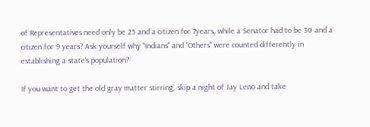of Representatives need only be 25 and a citizen for 7years, while a Senator had to be 30 and a citizen for 9 years? Ask yourself why "Indians" and "Others" were counted differently in establishing a state's population?

If you want to get the old gray matter stirring, skip a night of Jay Leno and take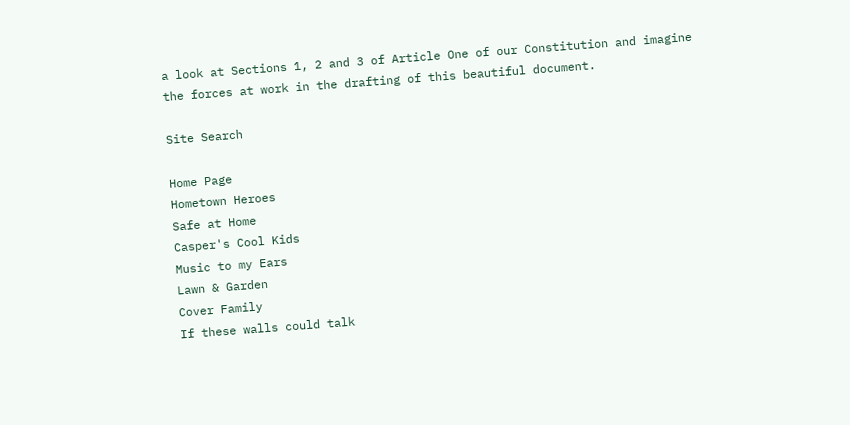a look at Sections 1, 2 and 3 of Article One of our Constitution and imagine the forces at work in the drafting of this beautiful document.

Site Search

Home Page
Hometown Heroes
Safe at Home
Casper's Cool Kids
Music to my Ears
Lawn & Garden
Cover Family
If these walls could talk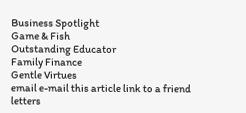Business Spotlight
Game & Fish
Outstanding Educator
Family Finance
Gentle Virtues
email e-mail this article link to a friend
letters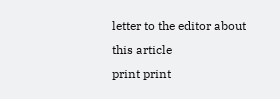letter to the editor about this article
print print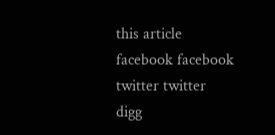this article
facebook facebook
twitter twitter
digg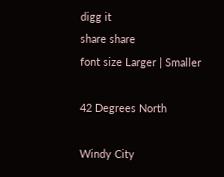digg it
share share
font size Larger | Smaller

42 Degrees North

Windy City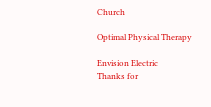Church

Optimal Physical Therapy

Envision Electric
Thanks for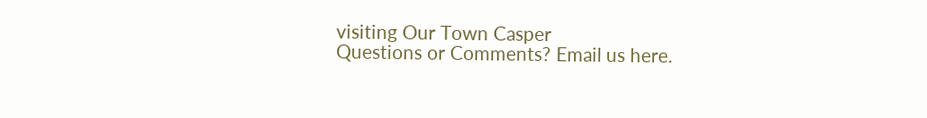visiting Our Town Casper
Questions or Comments? Email us here.